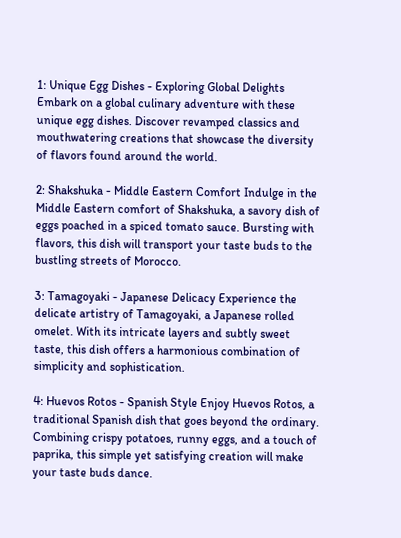1: Unique Egg Dishes - Exploring Global Delights Embark on a global culinary adventure with these unique egg dishes. Discover revamped classics and mouthwatering creations that showcase the diversity of flavors found around the world.

2: Shakshuka - Middle Eastern Comfort Indulge in the Middle Eastern comfort of Shakshuka, a savory dish of eggs poached in a spiced tomato sauce. Bursting with flavors, this dish will transport your taste buds to the bustling streets of Morocco.

3: Tamagoyaki - Japanese Delicacy Experience the delicate artistry of Tamagoyaki, a Japanese rolled omelet. With its intricate layers and subtly sweet taste, this dish offers a harmonious combination of simplicity and sophistication.

4: Huevos Rotos - Spanish Style Enjoy Huevos Rotos, a traditional Spanish dish that goes beyond the ordinary. Combining crispy potatoes, runny eggs, and a touch of paprika, this simple yet satisfying creation will make your taste buds dance.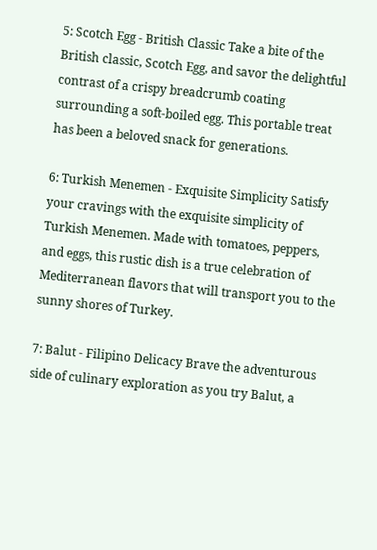5: Scotch Egg - British Classic Take a bite of the British classic, Scotch Egg, and savor the delightful contrast of a crispy breadcrumb coating surrounding a soft-boiled egg. This portable treat has been a beloved snack for generations.

6: Turkish Menemen - Exquisite Simplicity Satisfy your cravings with the exquisite simplicity of Turkish Menemen. Made with tomatoes, peppers, and eggs, this rustic dish is a true celebration of Mediterranean flavors that will transport you to the sunny shores of Turkey.

7: Balut - Filipino Delicacy Brave the adventurous side of culinary exploration as you try Balut, a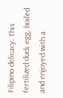Filipino delicacy. This fertilized duck egg, boiled and enjoyed with a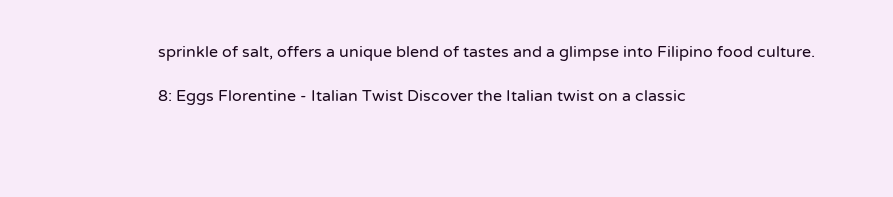sprinkle of salt, offers a unique blend of tastes and a glimpse into Filipino food culture.

8: Eggs Florentine - Italian Twist Discover the Italian twist on a classic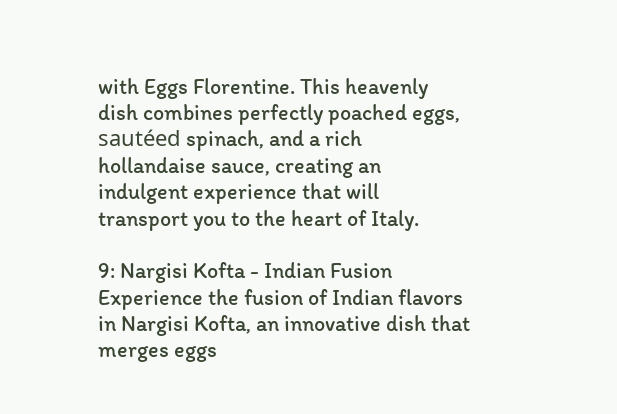with Eggs Florentine. This heavenly dish combines perfectly poached eggs, sautéed spinach, and a rich hollandaise sauce, creating an indulgent experience that will transport you to the heart of Italy.

9: Nargisi Kofta - Indian Fusion Experience the fusion of Indian flavors in Nargisi Kofta, an innovative dish that merges eggs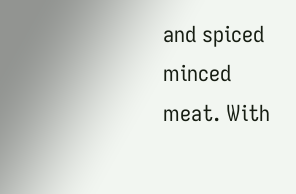and spiced minced meat. With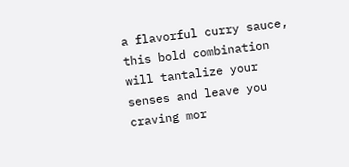a flavorful curry sauce, this bold combination will tantalize your senses and leave you craving mor